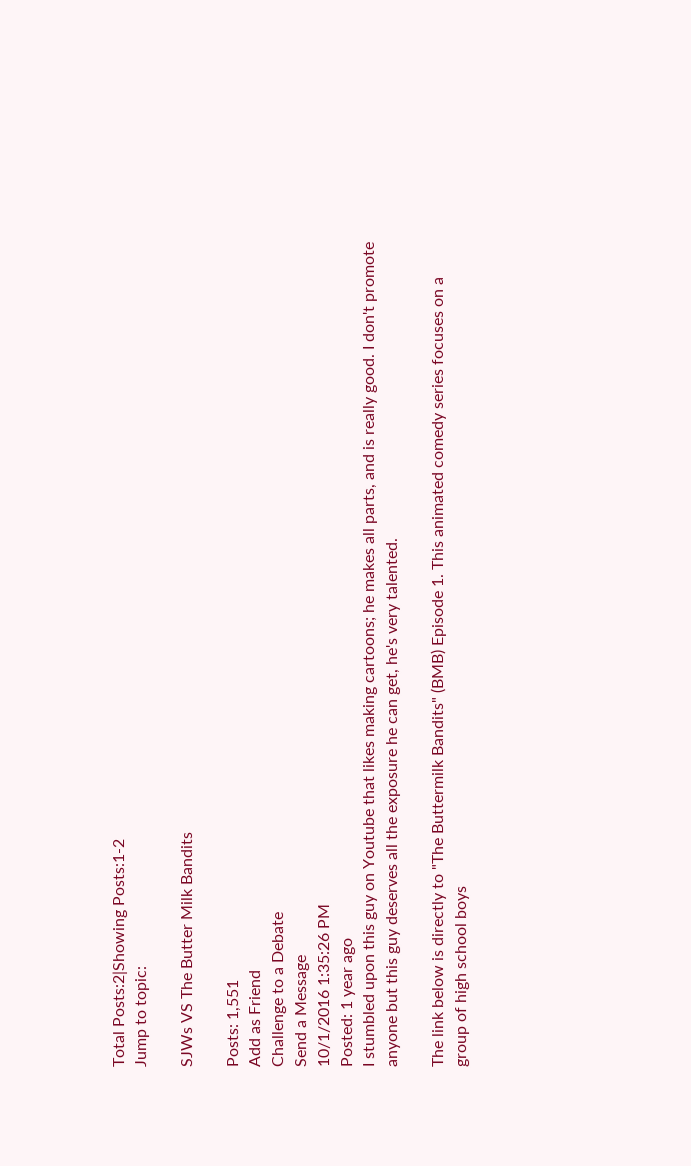Total Posts:2|Showing Posts:1-2
Jump to topic:

SJWs VS The Butter Milk Bandits

Posts: 1,551
Add as Friend
Challenge to a Debate
Send a Message
10/1/2016 1:35:26 PM
Posted: 1 year ago
I stumbled upon this guy on Youtube that likes making cartoons; he makes all parts, and is really good. I don't promote anyone but this guy deserves all the exposure he can get, he's very talented.

The link below is directly to "The Buttermilk Bandits" (BMB) Episode 1. This animated comedy series focuses on a group of high school boys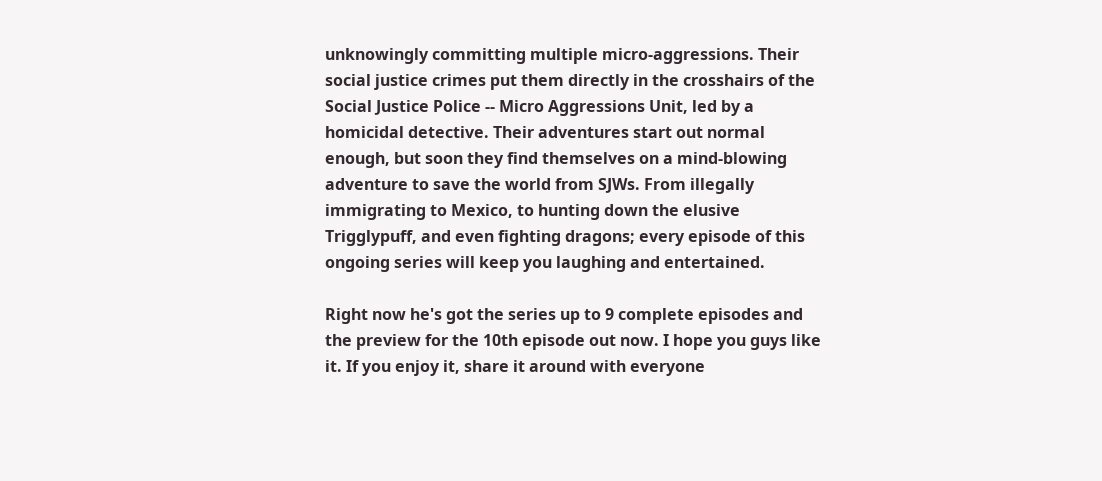unknowingly committing multiple micro-aggressions. Their social justice crimes put them directly in the crosshairs of the Social Justice Police -- Micro Aggressions Unit, led by a homicidal detective. Their adventures start out normal enough, but soon they find themselves on a mind-blowing adventure to save the world from SJWs. From illegally immigrating to Mexico, to hunting down the elusive Trigglypuff, and even fighting dragons; every episode of this ongoing series will keep you laughing and entertained.

Right now he's got the series up to 9 complete episodes and the preview for the 10th episode out now. I hope you guys like it. If you enjoy it, share it around with everyone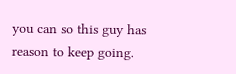you can so this guy has reason to keep going.